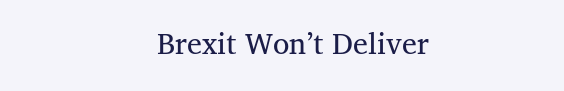Brexit Won’t Deliver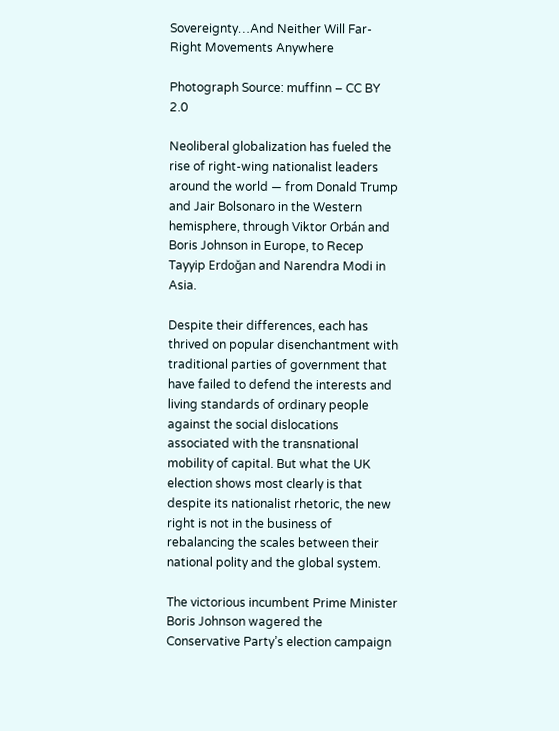Sovereignty…And Neither Will Far-Right Movements Anywhere

Photograph Source: muffinn – CC BY 2.0

Neoliberal globalization has fueled the rise of right-wing nationalist leaders around the world — from Donald Trump and Jair Bolsonaro in the Western hemisphere, through Viktor Orbán and Boris Johnson in Europe, to Recep Tayyip Erdoğan and Narendra Modi in Asia.

Despite their differences, each has thrived on popular disenchantment with traditional parties of government that have failed to defend the interests and living standards of ordinary people against the social dislocations associated with the transnational mobility of capital. But what the UK election shows most clearly is that despite its nationalist rhetoric, the new right is not in the business of rebalancing the scales between their national polity and the global system.

The victorious incumbent Prime Minister Boris Johnson wagered the Conservative Party’s election campaign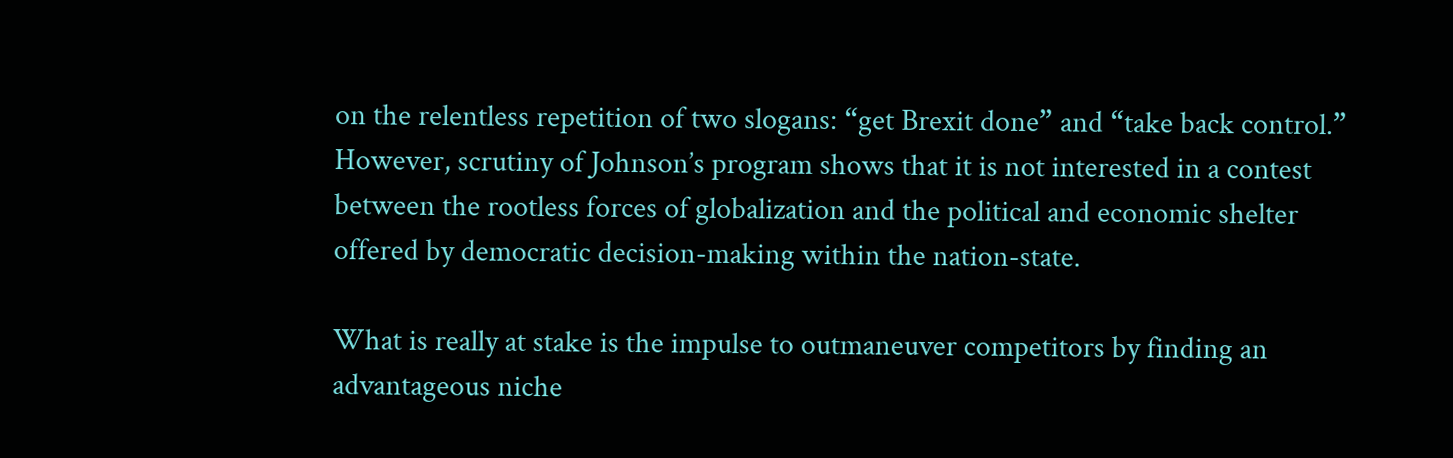on the relentless repetition of two slogans: “get Brexit done” and “take back control.” However, scrutiny of Johnson’s program shows that it is not interested in a contest between the rootless forces of globalization and the political and economic shelter offered by democratic decision-making within the nation-state.

What is really at stake is the impulse to outmaneuver competitors by finding an advantageous niche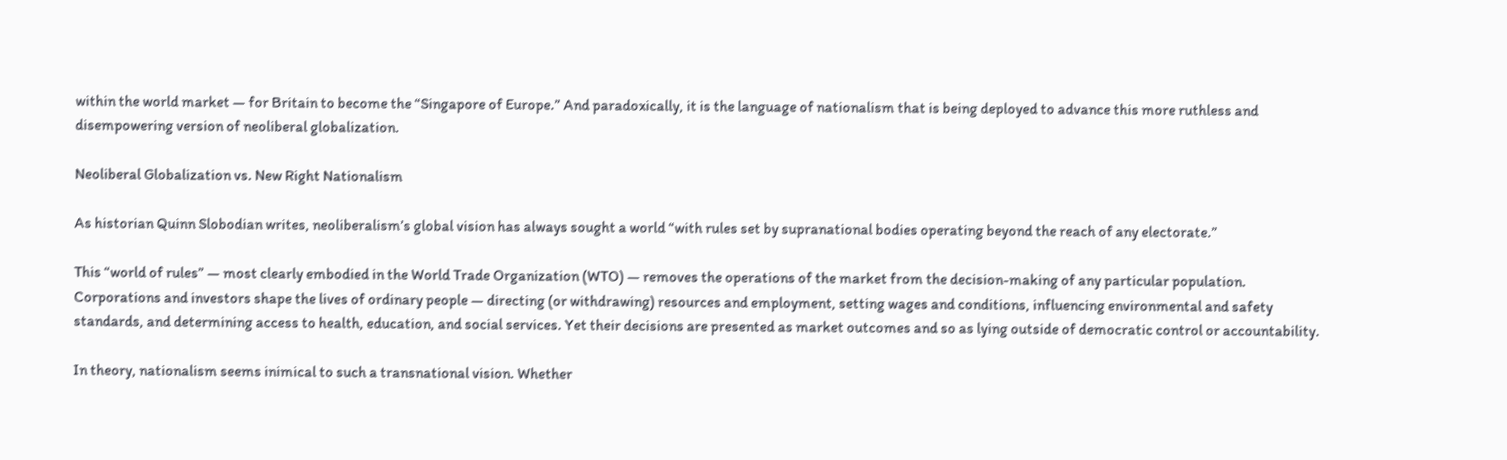within the world market — for Britain to become the “Singapore of Europe.” And paradoxically, it is the language of nationalism that is being deployed to advance this more ruthless and disempowering version of neoliberal globalization.

Neoliberal Globalization vs. New Right Nationalism

As historian Quinn Slobodian writes, neoliberalism’s global vision has always sought a world “with rules set by supranational bodies operating beyond the reach of any electorate.”

This “world of rules” — most clearly embodied in the World Trade Organization (WTO) — removes the operations of the market from the decision-making of any particular population. Corporations and investors shape the lives of ordinary people — directing (or withdrawing) resources and employment, setting wages and conditions, influencing environmental and safety standards, and determining access to health, education, and social services. Yet their decisions are presented as market outcomes and so as lying outside of democratic control or accountability.

In theory, nationalism seems inimical to such a transnational vision. Whether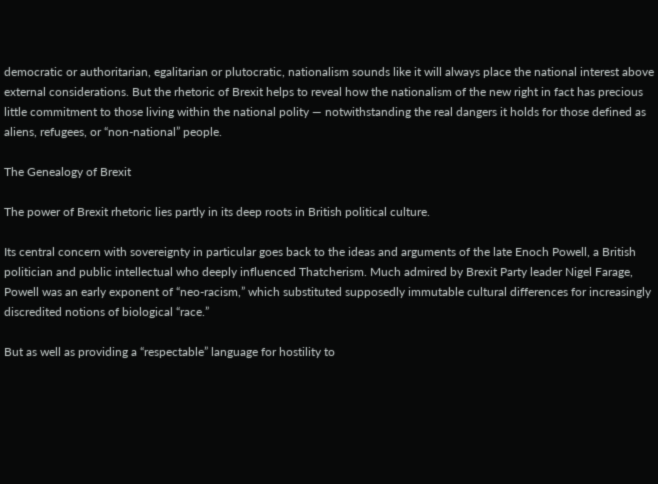democratic or authoritarian, egalitarian or plutocratic, nationalism sounds like it will always place the national interest above external considerations. But the rhetoric of Brexit helps to reveal how the nationalism of the new right in fact has precious little commitment to those living within the national polity — notwithstanding the real dangers it holds for those defined as aliens, refugees, or “non-national” people.

The Genealogy of Brexit

The power of Brexit rhetoric lies partly in its deep roots in British political culture.

Its central concern with sovereignty in particular goes back to the ideas and arguments of the late Enoch Powell, a British politician and public intellectual who deeply influenced Thatcherism. Much admired by Brexit Party leader Nigel Farage, Powell was an early exponent of “neo-racism,” which substituted supposedly immutable cultural differences for increasingly discredited notions of biological “race.”

But as well as providing a “respectable” language for hostility to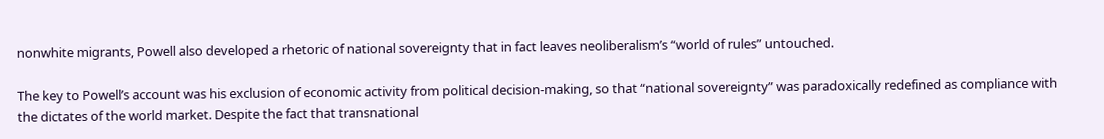nonwhite migrants, Powell also developed a rhetoric of national sovereignty that in fact leaves neoliberalism’s “world of rules” untouched.

The key to Powell’s account was his exclusion of economic activity from political decision-making, so that “national sovereignty” was paradoxically redefined as compliance with the dictates of the world market. Despite the fact that transnational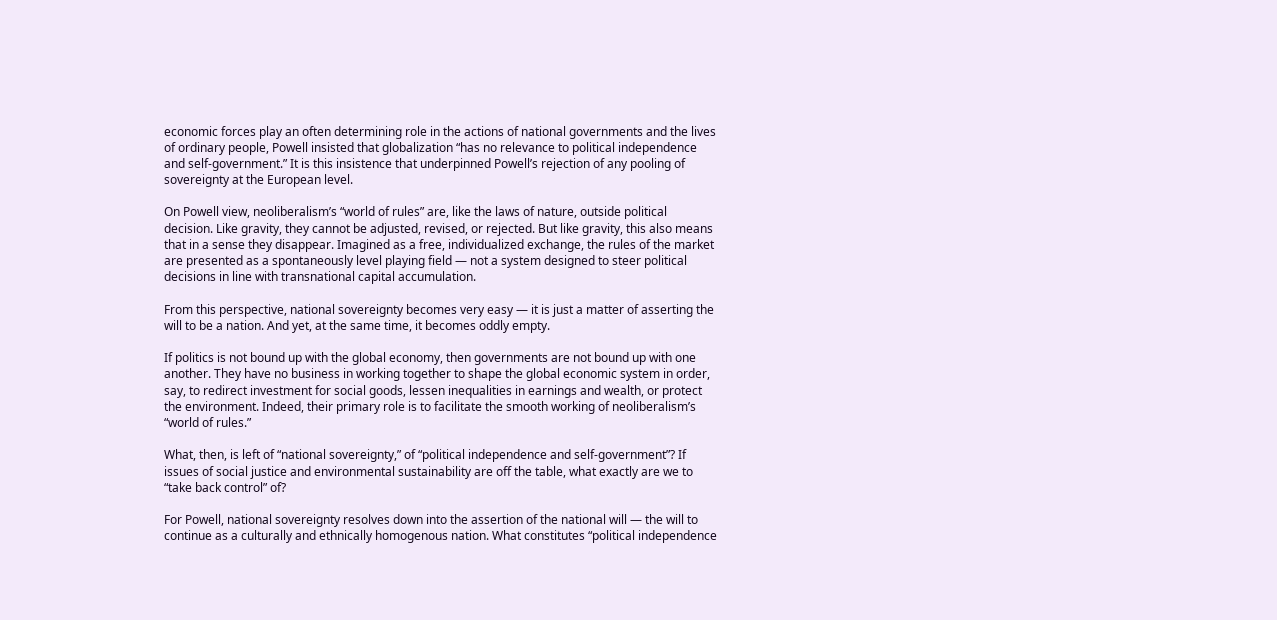economic forces play an often determining role in the actions of national governments and the lives of ordinary people, Powell insisted that globalization “has no relevance to political independence and self-government.” It is this insistence that underpinned Powell’s rejection of any pooling of sovereignty at the European level.

On Powell view, neoliberalism’s “world of rules” are, like the laws of nature, outside political decision. Like gravity, they cannot be adjusted, revised, or rejected. But like gravity, this also means that in a sense they disappear. Imagined as a free, individualized exchange, the rules of the market are presented as a spontaneously level playing field — not a system designed to steer political decisions in line with transnational capital accumulation.

From this perspective, national sovereignty becomes very easy — it is just a matter of asserting the will to be a nation. And yet, at the same time, it becomes oddly empty.

If politics is not bound up with the global economy, then governments are not bound up with one another. They have no business in working together to shape the global economic system in order, say, to redirect investment for social goods, lessen inequalities in earnings and wealth, or protect the environment. Indeed, their primary role is to facilitate the smooth working of neoliberalism’s “world of rules.”

What, then, is left of “national sovereignty,” of “political independence and self-government”? If issues of social justice and environmental sustainability are off the table, what exactly are we to “take back control” of?

For Powell, national sovereignty resolves down into the assertion of the national will — the will to continue as a culturally and ethnically homogenous nation. What constitutes “political independence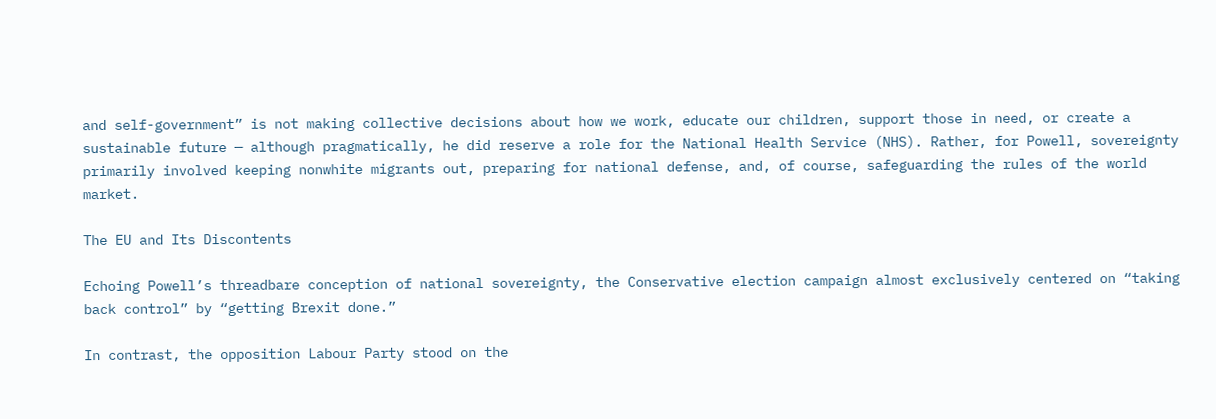and self-government” is not making collective decisions about how we work, educate our children, support those in need, or create a sustainable future — although pragmatically, he did reserve a role for the National Health Service (NHS). Rather, for Powell, sovereignty primarily involved keeping nonwhite migrants out, preparing for national defense, and, of course, safeguarding the rules of the world market.

The EU and Its Discontents

Echoing Powell’s threadbare conception of national sovereignty, the Conservative election campaign almost exclusively centered on “taking back control” by “getting Brexit done.”

In contrast, the opposition Labour Party stood on the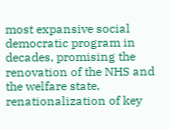most expansive social democratic program in decades, promising the renovation of the NHS and the welfare state, renationalization of key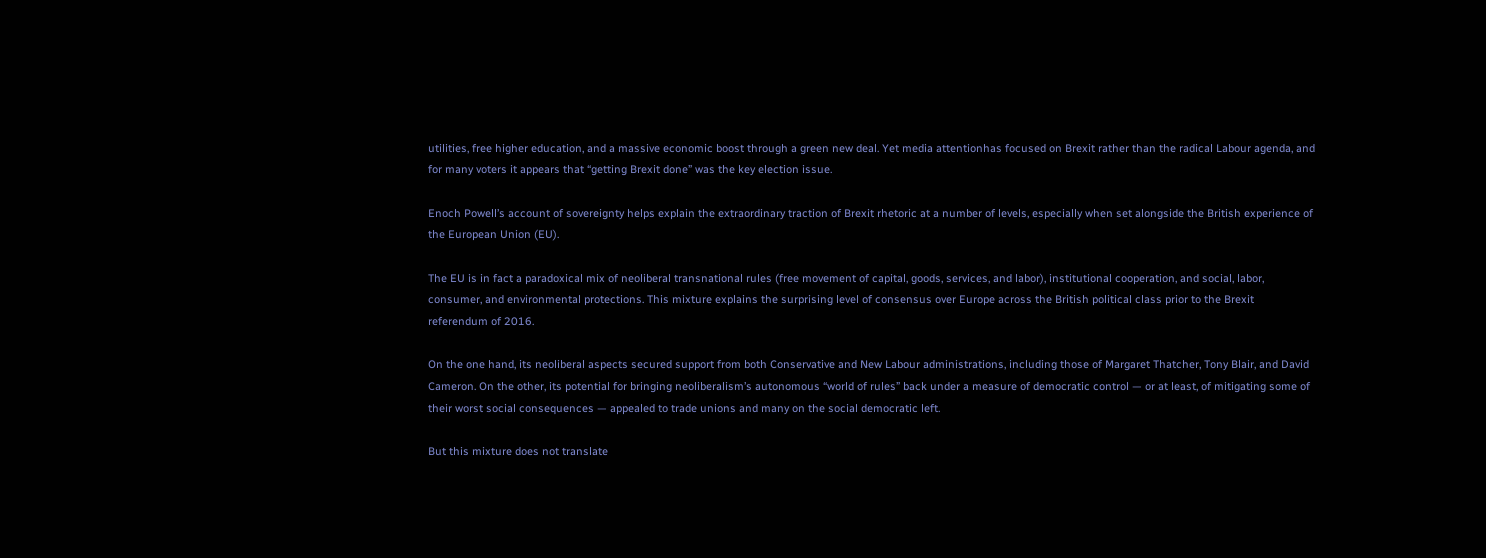utilities, free higher education, and a massive economic boost through a green new deal. Yet media attentionhas focused on Brexit rather than the radical Labour agenda, and for many voters it appears that “getting Brexit done” was the key election issue.

Enoch Powell’s account of sovereignty helps explain the extraordinary traction of Brexit rhetoric at a number of levels, especially when set alongside the British experience of the European Union (EU).

The EU is in fact a paradoxical mix of neoliberal transnational rules (free movement of capital, goods, services, and labor), institutional cooperation, and social, labor, consumer, and environmental protections. This mixture explains the surprising level of consensus over Europe across the British political class prior to the Brexit referendum of 2016.

On the one hand, its neoliberal aspects secured support from both Conservative and New Labour administrations, including those of Margaret Thatcher, Tony Blair, and David Cameron. On the other, its potential for bringing neoliberalism’s autonomous “world of rules” back under a measure of democratic control — or at least, of mitigating some of their worst social consequences — appealed to trade unions and many on the social democratic left.

But this mixture does not translate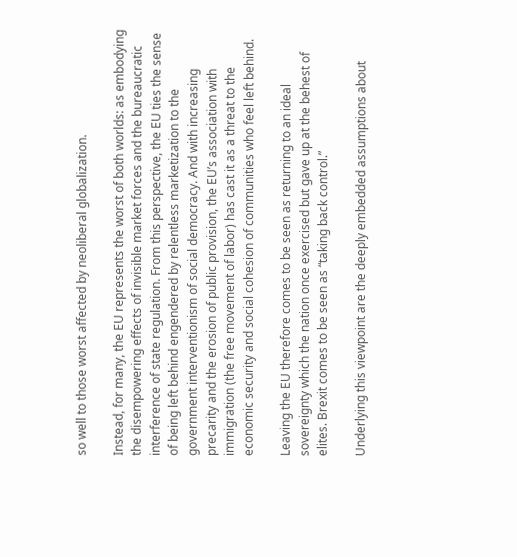so well to those worst affected by neoliberal globalization.

Instead, for many, the EU represents the worst of both worlds: as embodying the disempowering effects of invisible market forces and the bureaucratic interference of state regulation. From this perspective, the EU ties the sense of being left behind engendered by relentless marketization to the government interventionism of social democracy. And with increasing precarity and the erosion of public provision, the EU’s association with immigration (the free movement of labor) has cast it as a threat to the economic security and social cohesion of communities who feel left behind.

Leaving the EU therefore comes to be seen as returning to an ideal sovereignty which the nation once exercised but gave up at the behest of elites. Brexit comes to be seen as “taking back control.”

Underlying this viewpoint are the deeply embedded assumptions about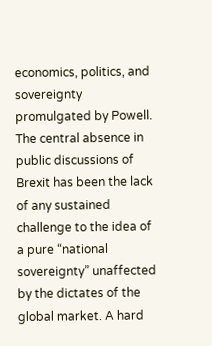economics, politics, and sovereignty promulgated by Powell. The central absence in public discussions of Brexit has been the lack of any sustained challenge to the idea of a pure “national sovereignty” unaffected by the dictates of the global market. A hard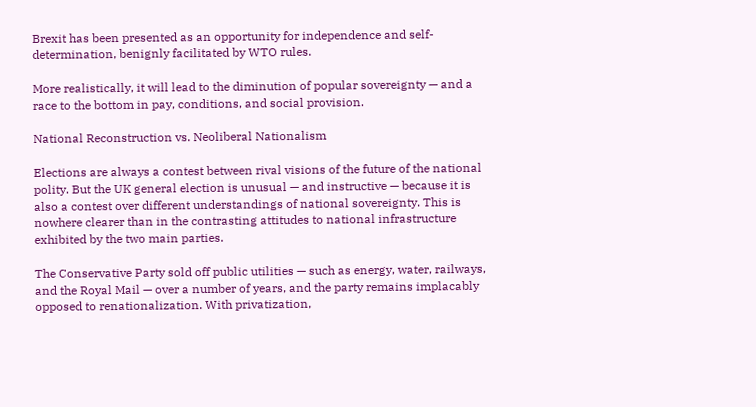Brexit has been presented as an opportunity for independence and self-determination, benignly facilitated by WTO rules.

More realistically, it will lead to the diminution of popular sovereignty — and a race to the bottom in pay, conditions, and social provision.

National Reconstruction vs. Neoliberal Nationalism

Elections are always a contest between rival visions of the future of the national polity. But the UK general election is unusual — and instructive — because it is also a contest over different understandings of national sovereignty. This is nowhere clearer than in the contrasting attitudes to national infrastructure exhibited by the two main parties.

The Conservative Party sold off public utilities — such as energy, water, railways, and the Royal Mail — over a number of years, and the party remains implacably opposed to renationalization. With privatization,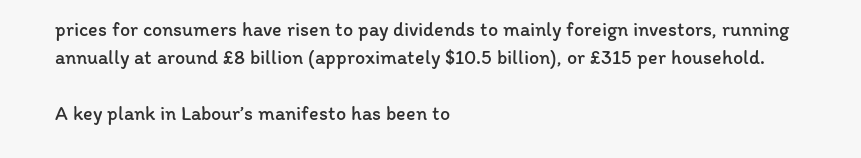prices for consumers have risen to pay dividends to mainly foreign investors, running annually at around £8 billion (approximately $10.5 billion), or £315 per household.

A key plank in Labour’s manifesto has been to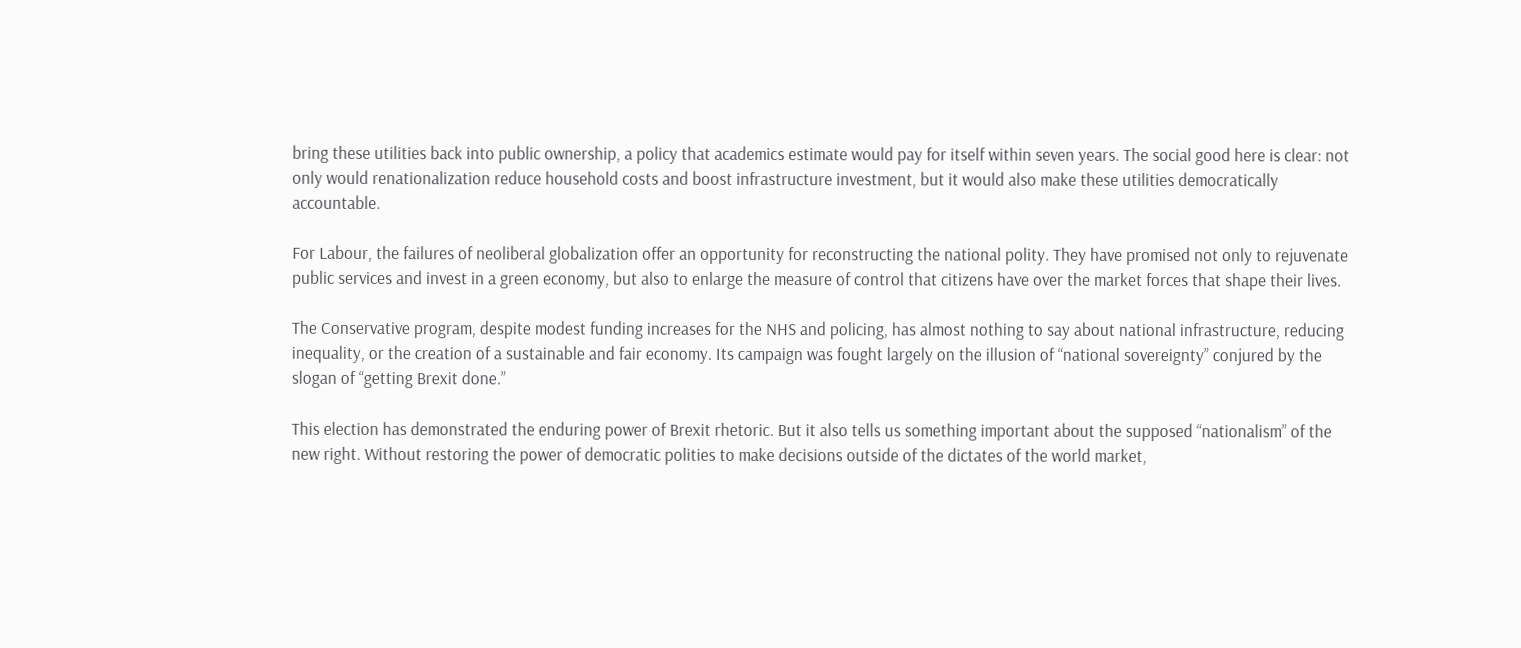bring these utilities back into public ownership, a policy that academics estimate would pay for itself within seven years. The social good here is clear: not only would renationalization reduce household costs and boost infrastructure investment, but it would also make these utilities democratically accountable.

For Labour, the failures of neoliberal globalization offer an opportunity for reconstructing the national polity. They have promised not only to rejuvenate public services and invest in a green economy, but also to enlarge the measure of control that citizens have over the market forces that shape their lives.

The Conservative program, despite modest funding increases for the NHS and policing, has almost nothing to say about national infrastructure, reducing inequality, or the creation of a sustainable and fair economy. Its campaign was fought largely on the illusion of “national sovereignty” conjured by the slogan of “getting Brexit done.”

This election has demonstrated the enduring power of Brexit rhetoric. But it also tells us something important about the supposed “nationalism” of the new right. Without restoring the power of democratic polities to make decisions outside of the dictates of the world market,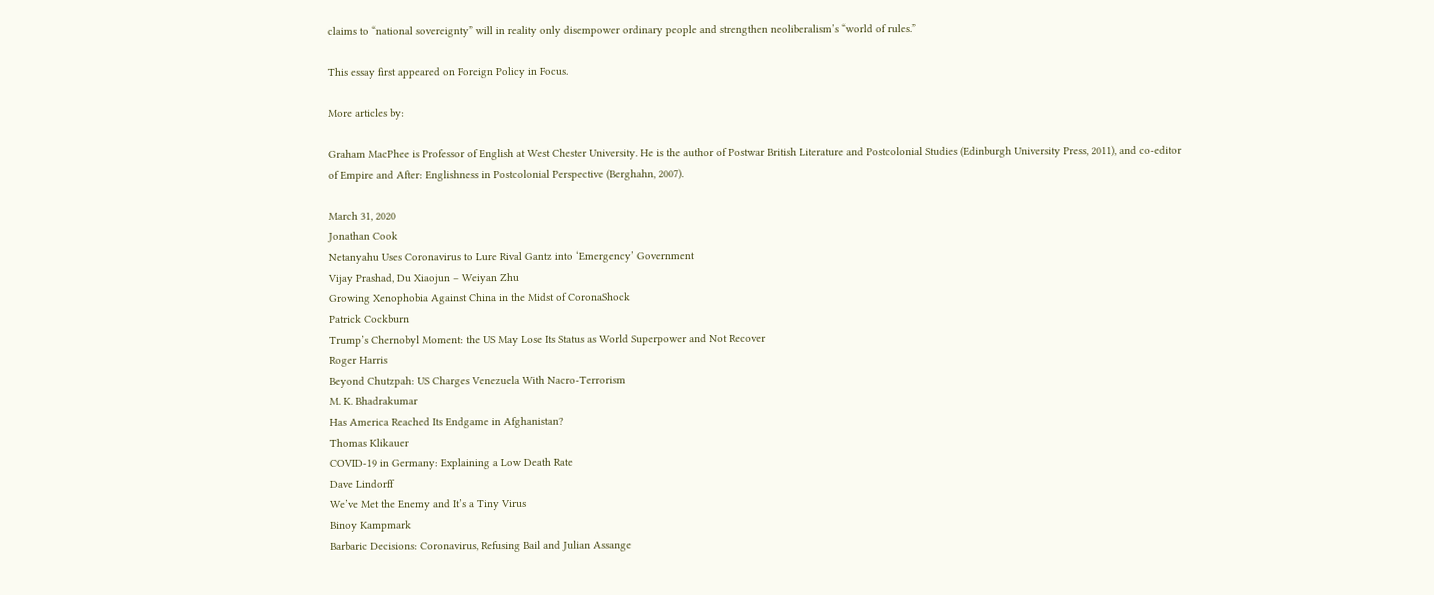claims to “national sovereignty” will in reality only disempower ordinary people and strengthen neoliberalism’s “world of rules.”

This essay first appeared on Foreign Policy in Focus.

More articles by:

Graham MacPhee is Professor of English at West Chester University. He is the author of Postwar British Literature and Postcolonial Studies (Edinburgh University Press, 2011), and co-editor of Empire and After: Englishness in Postcolonial Perspective (Berghahn, 2007).

March 31, 2020
Jonathan Cook
Netanyahu Uses Coronavirus to Lure Rival Gantz into ‘Emergency’ Government
Vijay Prashad, Du Xiaojun – Weiyan Zhu
Growing Xenophobia Against China in the Midst of CoronaShock
Patrick Cockburn
Trump’s Chernobyl Moment: the US May Lose Its Status as World Superpower and Not Recover
Roger Harris
Beyond Chutzpah: US Charges Venezuela With Nacro-Terrorism
M. K. Bhadrakumar
Has America Reached Its Endgame in Afghanistan?
Thomas Klikauer
COVID-19 in Germany: Explaining a Low Death Rate
Dave Lindorff
We’ve Met the Enemy and It’s a Tiny Virus
Binoy Kampmark
Barbaric Decisions: Coronavirus, Refusing Bail and Julian Assange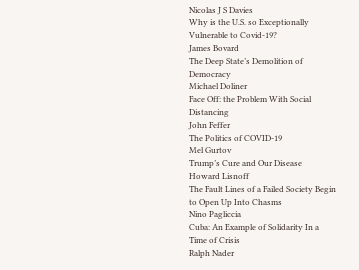Nicolas J S Davies
Why is the U.S. so Exceptionally Vulnerable to Covid-19?
James Bovard
The Deep State’s Demolition of Democracy
Michael Doliner
Face Off: the Problem With Social Distancing
John Feffer
The Politics of COVID-19
Mel Gurtov
Trump’s Cure and Our Disease
Howard Lisnoff
The Fault Lines of a Failed Society Begin to Open Up Into Chasms
Nino Pagliccia
Cuba: An Example of Solidarity In a Time of Crisis
Ralph Nader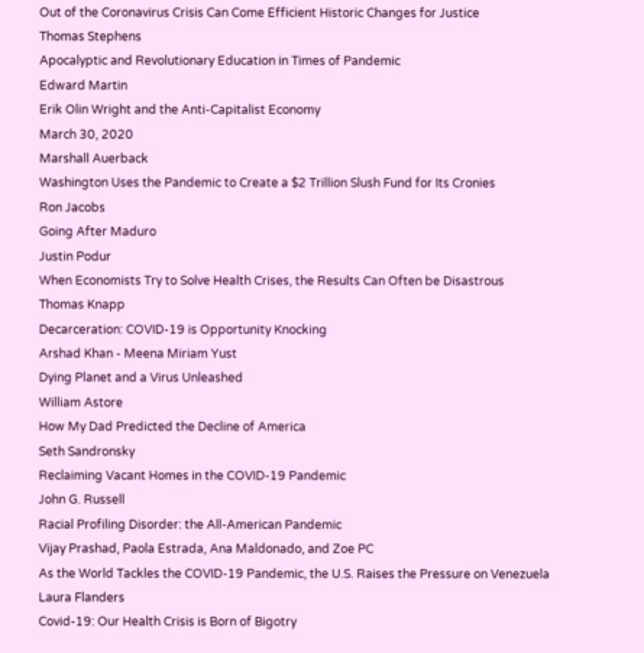Out of the Coronavirus Crisis Can Come Efficient Historic Changes for Justice
Thomas Stephens
Apocalyptic and Revolutionary Education in Times of Pandemic
Edward Martin
Erik Olin Wright and the Anti-Capitalist Economy
March 30, 2020
Marshall Auerback
Washington Uses the Pandemic to Create a $2 Trillion Slush Fund for Its Cronies
Ron Jacobs
Going After Maduro
Justin Podur
When Economists Try to Solve Health Crises, the Results Can Often be Disastrous
Thomas Knapp
Decarceration: COVID-19 is Opportunity Knocking
Arshad Khan - Meena Miriam Yust
Dying Planet and a Virus Unleashed
William Astore
How My Dad Predicted the Decline of America
Seth Sandronsky
Reclaiming Vacant Homes in the COVID-19 Pandemic
John G. Russell
Racial Profiling Disorder: the All-American Pandemic
Vijay Prashad, Paola Estrada, Ana Maldonado, and Zoe PC
As the World Tackles the COVID-19 Pandemic, the U.S. Raises the Pressure on Venezuela
Laura Flanders
Covid-19: Our Health Crisis is Born of Bigotry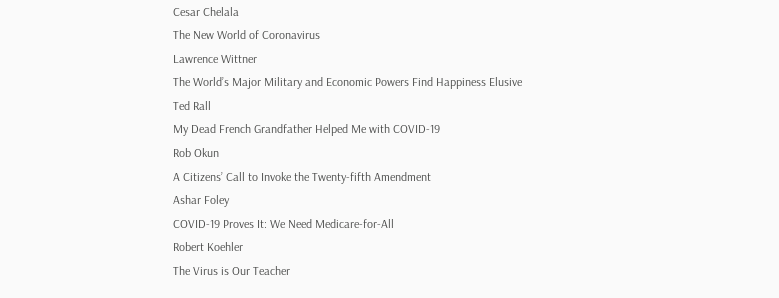Cesar Chelala
The New World of Coronavirus
Lawrence Wittner
The World’s Major Military and Economic Powers Find Happiness Elusive
Ted Rall
My Dead French Grandfather Helped Me with COVID-19
Rob Okun
A Citizens’ Call to Invoke the Twenty-fifth Amendment
Ashar Foley
COVID-19 Proves It: We Need Medicare-for-All
Robert Koehler
The Virus is Our Teacher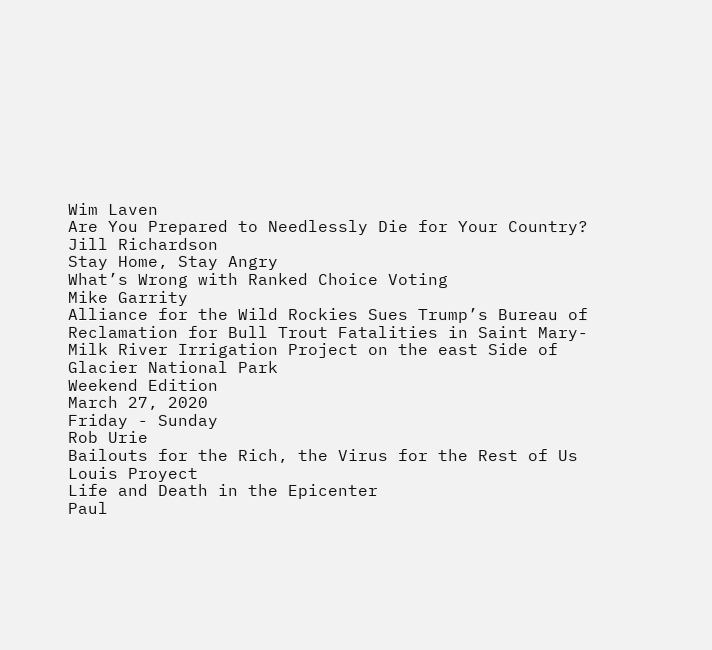Wim Laven
Are You Prepared to Needlessly Die for Your Country?
Jill Richardson
Stay Home, Stay Angry
What’s Wrong with Ranked Choice Voting
Mike Garrity
Alliance for the Wild Rockies Sues Trump’s Bureau of Reclamation for Bull Trout Fatalities in Saint Mary-Milk River Irrigation Project on the east Side of Glacier National Park
Weekend Edition
March 27, 2020
Friday - Sunday
Rob Urie
Bailouts for the Rich, the Virus for the Rest of Us
Louis Proyect
Life and Death in the Epicenter
Paul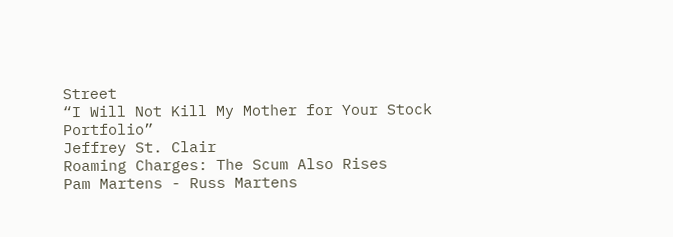Street
“I Will Not Kill My Mother for Your Stock Portfolio”
Jeffrey St. Clair
Roaming Charges: The Scum Also Rises
Pam Martens - Russ Martens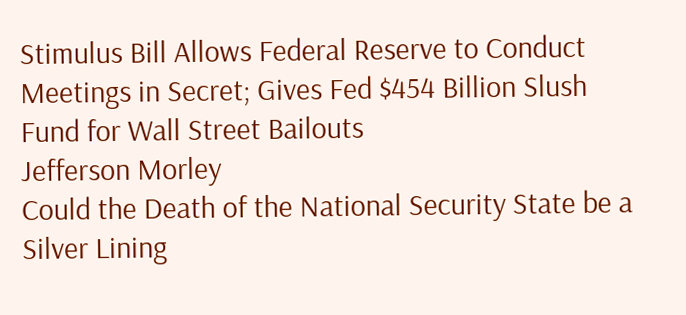Stimulus Bill Allows Federal Reserve to Conduct Meetings in Secret; Gives Fed $454 Billion Slush Fund for Wall Street Bailouts
Jefferson Morley
Could the Death of the National Security State be a Silver Lining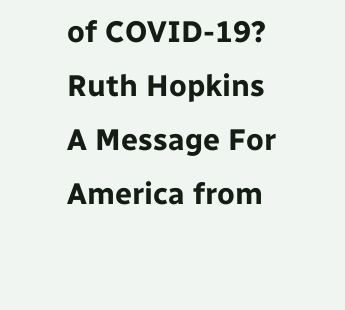of COVID-19?
Ruth Hopkins
A Message For America from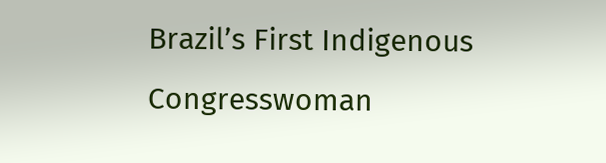Brazil’s First Indigenous Congresswoman